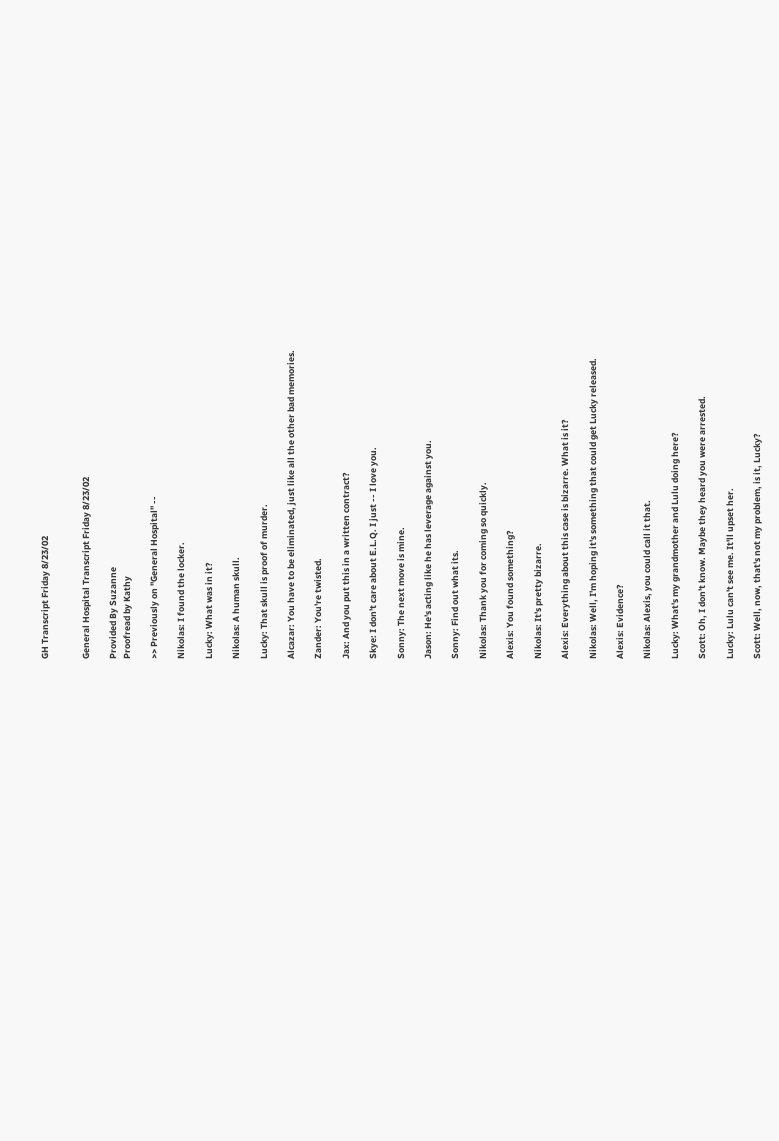GH Transcript Friday 8/23/02


General Hospital Transcript Friday 8/23/02

Provided By Suzanne
Proofread by Kathy

>> Previously on "General Hospital" --

Nikolas: I found the locker.

Lucky: What was in it?

Nikolas: A human skull.

Lucky: That skull is proof of murder.

Alcazar: You have to be eliminated, just like all the other bad memories.

Zander: You're twisted.

Jax: And you put this in a written contract?

Skye: I don't care about E.L.Q. I just -- I love you.

Sonny: The next move is mine.

Jason: He's acting like he has leverage against you.

Sonny: Find out what its.

Nikolas: Thank you for coming so quickly.

Alexis: You found something?

Nikolas: It's pretty bizarre.

Alexis: Everything about this case is bizarre. What is it?

Nikolas: Well, I'm hoping it's something that could get Lucky released.

Alexis: Evidence?

Nikolas: Alexis, you could call it that.

Lucky: What's my grandmother and Lulu doing here?

Scott: Oh, I don't know. Maybe they heard you were arrested.

Lucky: Lulu can't see me. It'll upset her.

Scott: Well, now, that's not my problem, is it, Lucky?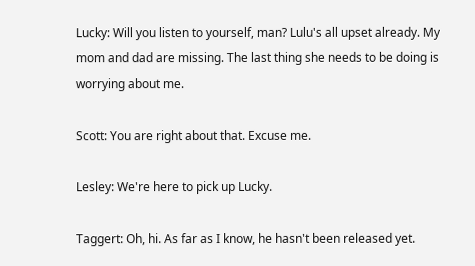Lucky: Will you listen to yourself, man? Lulu's all upset already. My mom and dad are missing. The last thing she needs to be doing is worrying about me.

Scott: You are right about that. Excuse me.

Lesley: We're here to pick up Lucky.

Taggert: Oh, hi. As far as I know, he hasn't been released yet.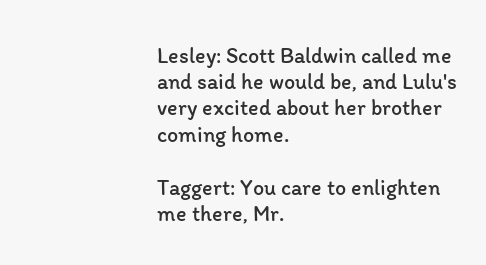Lesley: Scott Baldwin called me and said he would be, and Lulu's very excited about her brother coming home.

Taggert: You care to enlighten me there, Mr.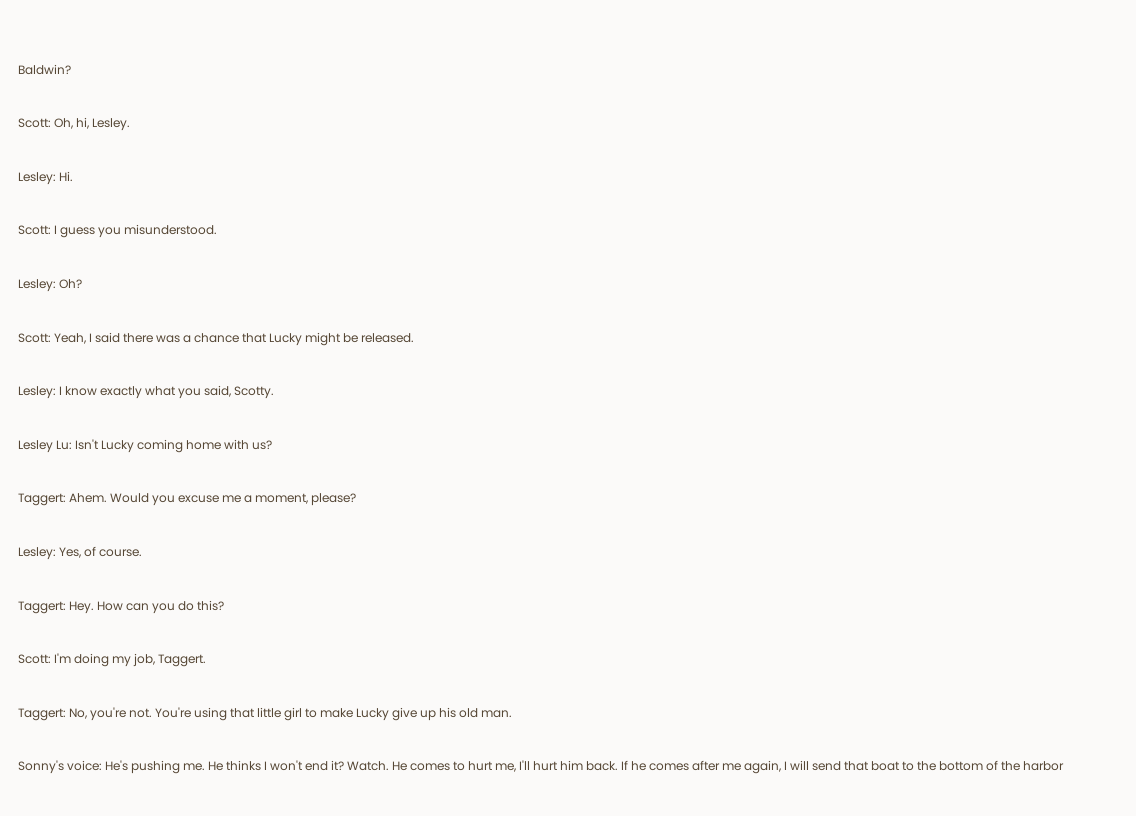Baldwin?

Scott: Oh, hi, Lesley.

Lesley: Hi.

Scott: I guess you misunderstood.

Lesley: Oh?

Scott: Yeah, I said there was a chance that Lucky might be released.

Lesley: I know exactly what you said, Scotty.

Lesley Lu: Isn't Lucky coming home with us?

Taggert: Ahem. Would you excuse me a moment, please?

Lesley: Yes, of course.

Taggert: Hey. How can you do this?

Scott: I'm doing my job, Taggert.

Taggert: No, you're not. You're using that little girl to make Lucky give up his old man.

Sonny's voice: He's pushing me. He thinks I won't end it? Watch. He comes to hurt me, I'll hurt him back. If he comes after me again, I will send that boat to the bottom of the harbor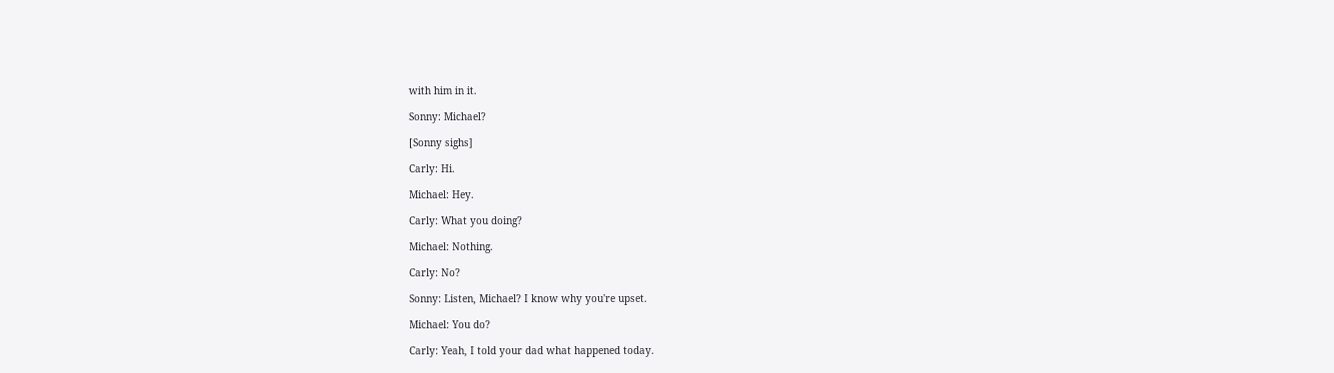with him in it.

Sonny: Michael?

[Sonny sighs]

Carly: Hi.

Michael: Hey.

Carly: What you doing?

Michael: Nothing.

Carly: No?

Sonny: Listen, Michael? I know why you're upset.

Michael: You do?

Carly: Yeah, I told your dad what happened today.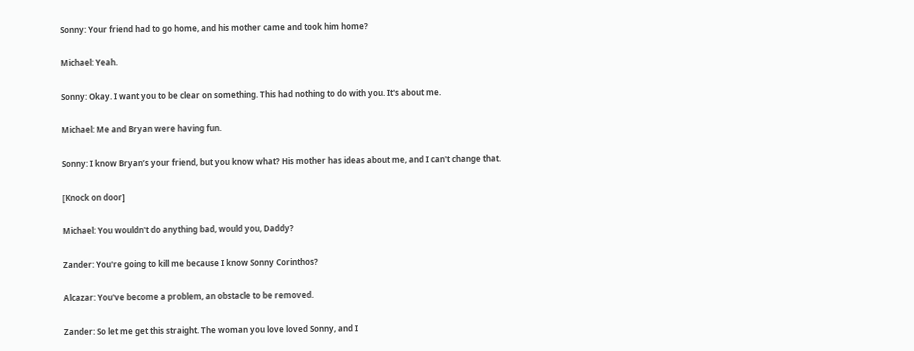Sonny: Your friend had to go home, and his mother came and took him home?

Michael: Yeah.

Sonny: Okay. I want you to be clear on something. This had nothing to do with you. It's about me.

Michael: Me and Bryan were having fun.

Sonny: I know Bryan’s your friend, but you know what? His mother has ideas about me, and I can't change that.

[Knock on door]

Michael: You wouldn't do anything bad, would you, Daddy?

Zander: You're going to kill me because I know Sonny Corinthos?

Alcazar: You've become a problem, an obstacle to be removed.

Zander: So let me get this straight. The woman you love loved Sonny, and I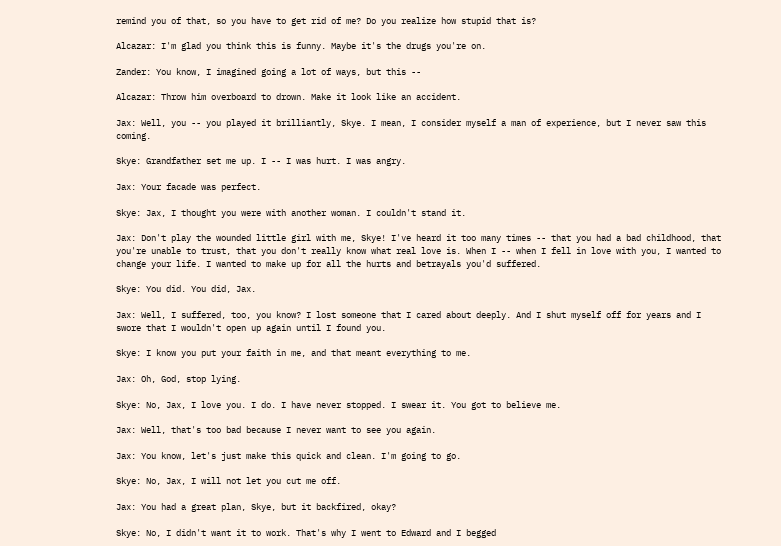remind you of that, so you have to get rid of me? Do you realize how stupid that is?

Alcazar: I'm glad you think this is funny. Maybe it's the drugs you're on.

Zander: You know, I imagined going a lot of ways, but this --

Alcazar: Throw him overboard to drown. Make it look like an accident.

Jax: Well, you -- you played it brilliantly, Skye. I mean, I consider myself a man of experience, but I never saw this coming.

Skye: Grandfather set me up. I -- I was hurt. I was angry.

Jax: Your facade was perfect.

Skye: Jax, I thought you were with another woman. I couldn't stand it.

Jax: Don't play the wounded little girl with me, Skye! I've heard it too many times -- that you had a bad childhood, that you're unable to trust, that you don't really know what real love is. When I -- when I fell in love with you, I wanted to change your life. I wanted to make up for all the hurts and betrayals you'd suffered.

Skye: You did. You did, Jax.

Jax: Well, I suffered, too, you know? I lost someone that I cared about deeply. And I shut myself off for years and I swore that I wouldn't open up again until I found you.

Skye: I know you put your faith in me, and that meant everything to me.

Jax: Oh, God, stop lying.

Skye: No, Jax, I love you. I do. I have never stopped. I swear it. You got to believe me.

Jax: Well, that's too bad because I never want to see you again.

Jax: You know, let's just make this quick and clean. I'm going to go.

Skye: No, Jax, I will not let you cut me off.

Jax: You had a great plan, Skye, but it backfired, okay?

Skye: No, I didn't want it to work. That's why I went to Edward and I begged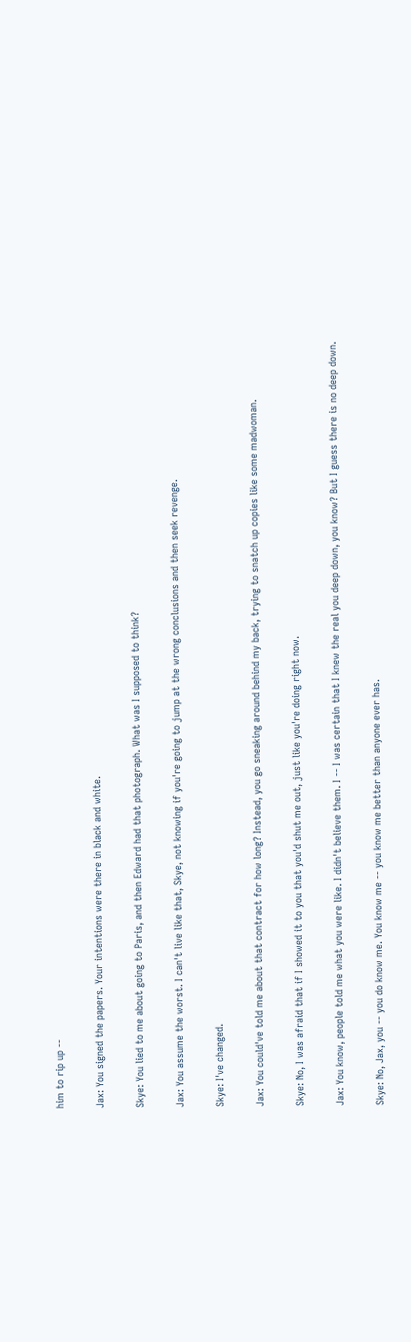him to rip up --

Jax: You signed the papers. Your intentions were there in black and white.

Skye: You lied to me about going to Paris, and then Edward had that photograph. What was I supposed to think?

Jax: You assume the worst. I can't live like that, Skye, not knowing if you're going to jump at the wrong conclusions and then seek revenge.

Skye: I've changed.

Jax: You could've told me about that contract for how long? Instead, you go sneaking around behind my back, trying to snatch up copies like some madwoman.

Skye: No, I was afraid that if I showed it to you that you'd shut me out, just like you're doing right now.

Jax: You know, people told me what you were like. I didn't believe them. I -- I was certain that I knew the real you deep down, you know? But I guess there is no deep down.

Skye: No, Jax, you -- you do know me. You know me -- you know me better than anyone ever has.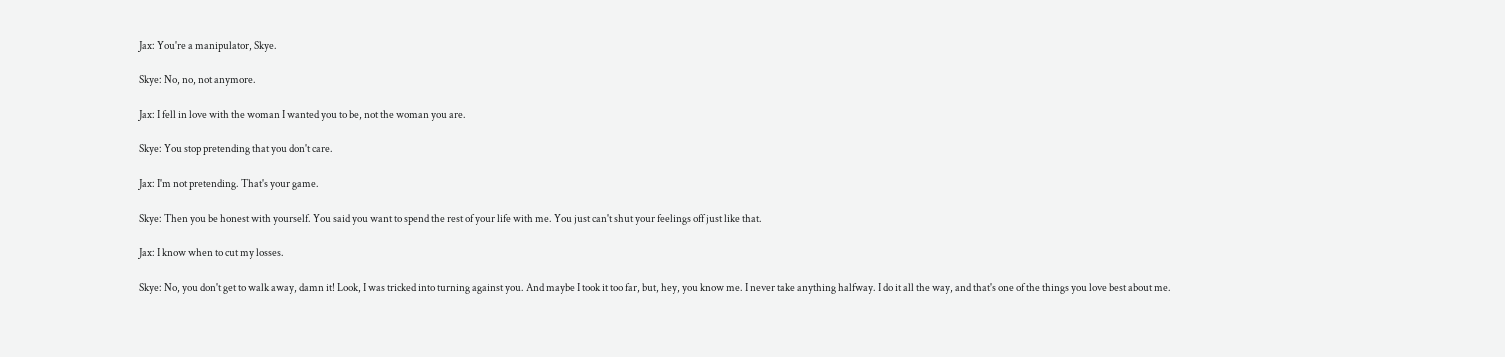Jax: You're a manipulator, Skye.

Skye: No, no, not anymore.

Jax: I fell in love with the woman I wanted you to be, not the woman you are.

Skye: You stop pretending that you don't care.

Jax: I'm not pretending. That's your game.

Skye: Then you be honest with yourself. You said you want to spend the rest of your life with me. You just can't shut your feelings off just like that.

Jax: I know when to cut my losses.

Skye: No, you don't get to walk away, damn it! Look, I was tricked into turning against you. And maybe I took it too far, but, hey, you know me. I never take anything halfway. I do it all the way, and that's one of the things you love best about me.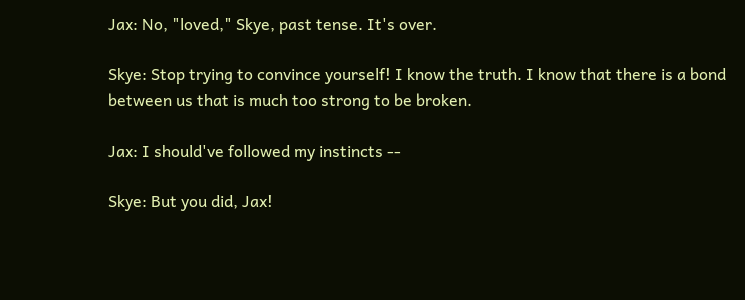Jax: No, "loved," Skye, past tense. It's over.

Skye: Stop trying to convince yourself! I know the truth. I know that there is a bond between us that is much too strong to be broken.

Jax: I should've followed my instincts --

Skye: But you did, Jax!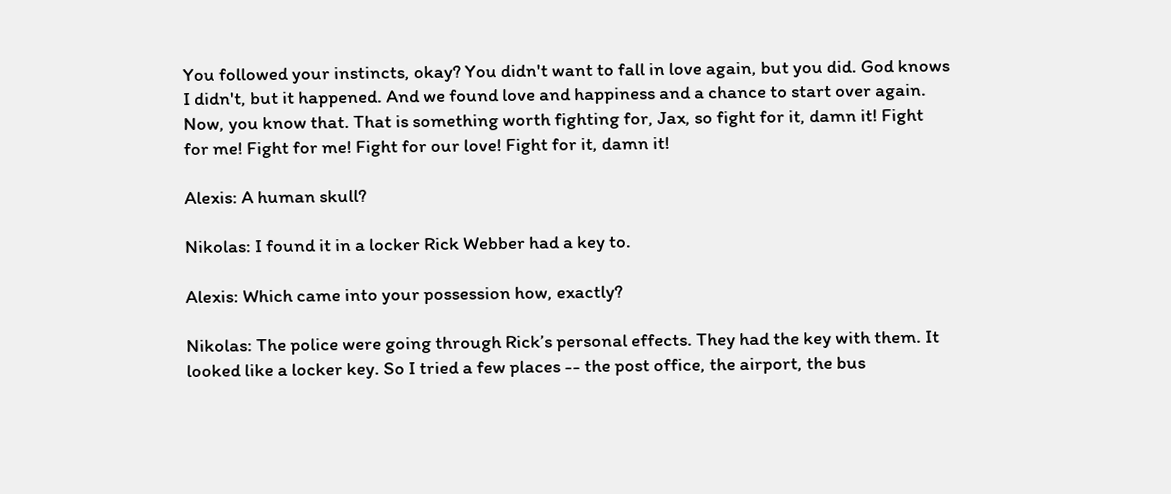You followed your instincts, okay? You didn't want to fall in love again, but you did. God knows I didn't, but it happened. And we found love and happiness and a chance to start over again. Now, you know that. That is something worth fighting for, Jax, so fight for it, damn it! Fight for me! Fight for me! Fight for our love! Fight for it, damn it!

Alexis: A human skull?

Nikolas: I found it in a locker Rick Webber had a key to.

Alexis: Which came into your possession how, exactly?

Nikolas: The police were going through Rick’s personal effects. They had the key with them. It looked like a locker key. So I tried a few places -- the post office, the airport, the bus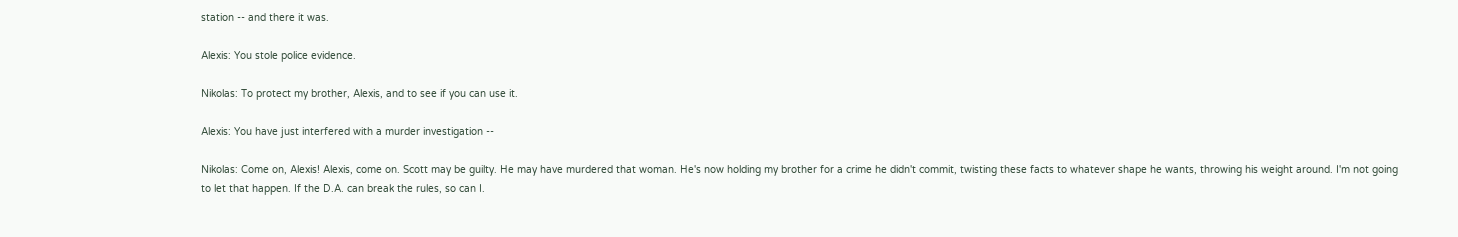station -- and there it was.

Alexis: You stole police evidence.

Nikolas: To protect my brother, Alexis, and to see if you can use it.

Alexis: You have just interfered with a murder investigation --

Nikolas: Come on, Alexis! Alexis, come on. Scott may be guilty. He may have murdered that woman. He's now holding my brother for a crime he didn't commit, twisting these facts to whatever shape he wants, throwing his weight around. I'm not going to let that happen. If the D.A. can break the rules, so can I.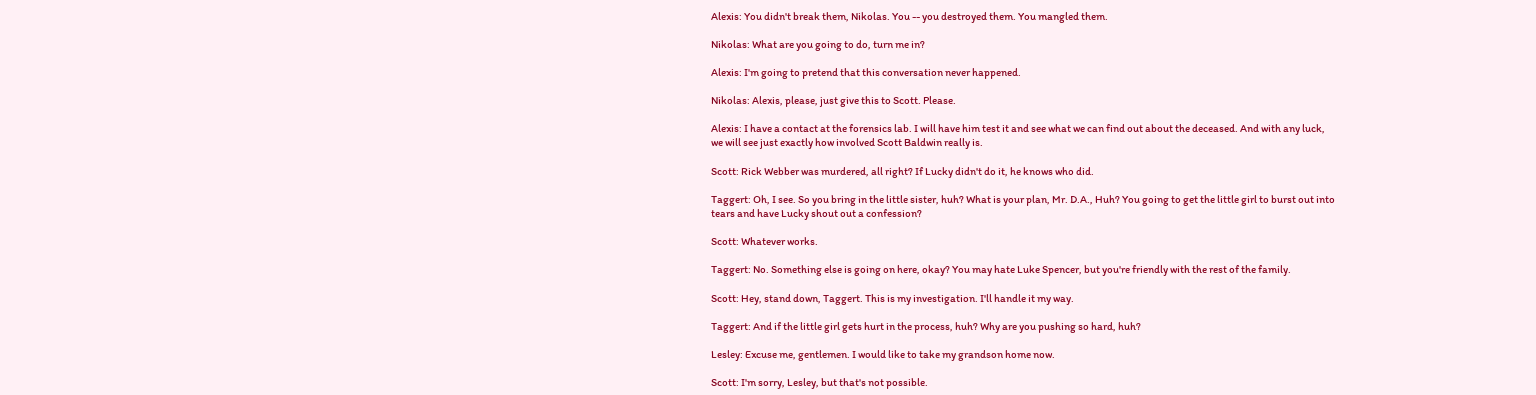Alexis: You didn't break them, Nikolas. You -- you destroyed them. You mangled them.

Nikolas: What are you going to do, turn me in?

Alexis: I'm going to pretend that this conversation never happened.

Nikolas: Alexis, please, just give this to Scott. Please.

Alexis: I have a contact at the forensics lab. I will have him test it and see what we can find out about the deceased. And with any luck, we will see just exactly how involved Scott Baldwin really is.

Scott: Rick Webber was murdered, all right? If Lucky didn't do it, he knows who did.

Taggert: Oh, I see. So you bring in the little sister, huh? What is your plan, Mr. D.A., Huh? You going to get the little girl to burst out into tears and have Lucky shout out a confession?

Scott: Whatever works.

Taggert: No. Something else is going on here, okay? You may hate Luke Spencer, but you're friendly with the rest of the family.

Scott: Hey, stand down, Taggert. This is my investigation. I'll handle it my way.

Taggert: And if the little girl gets hurt in the process, huh? Why are you pushing so hard, huh?

Lesley: Excuse me, gentlemen. I would like to take my grandson home now.

Scott: I'm sorry, Lesley, but that's not possible.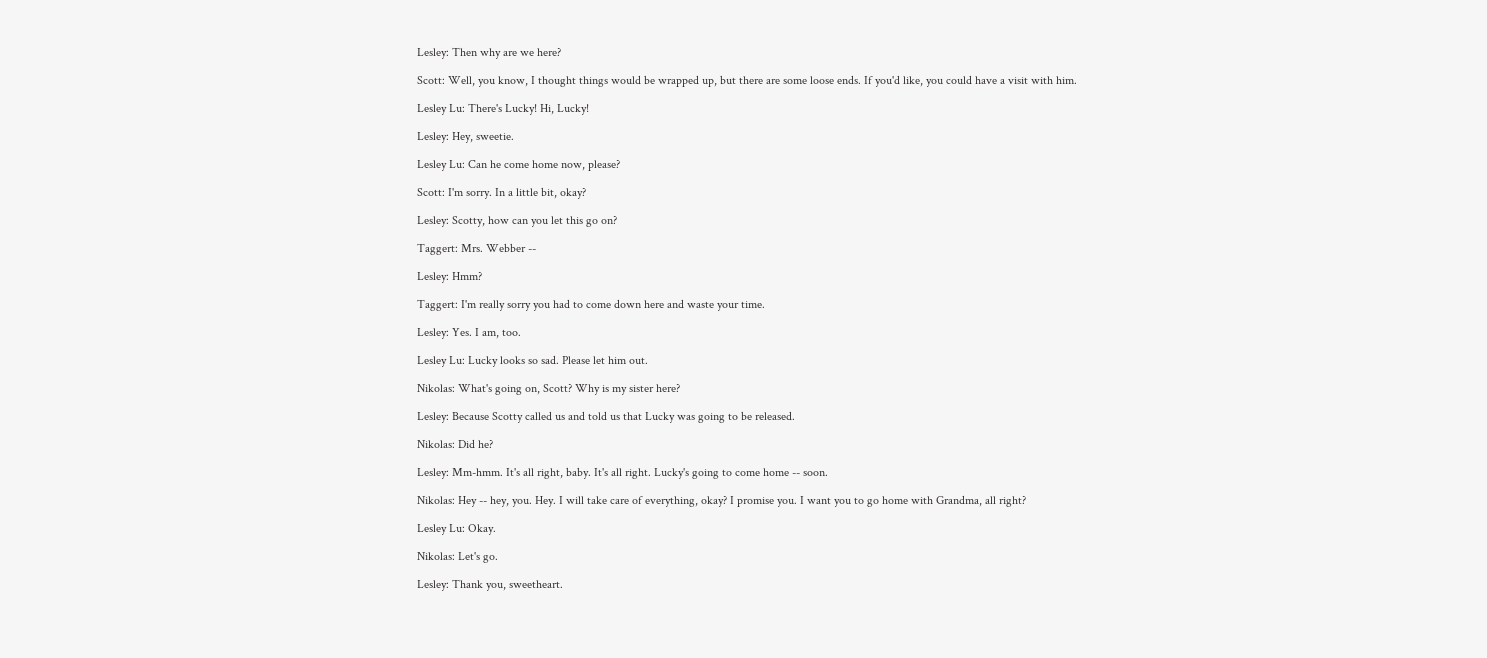Lesley: Then why are we here?

Scott: Well, you know, I thought things would be wrapped up, but there are some loose ends. If you'd like, you could have a visit with him.

Lesley Lu: There's Lucky! Hi, Lucky!

Lesley: Hey, sweetie.

Lesley Lu: Can he come home now, please?

Scott: I'm sorry. In a little bit, okay?

Lesley: Scotty, how can you let this go on?

Taggert: Mrs. Webber --

Lesley: Hmm?

Taggert: I'm really sorry you had to come down here and waste your time.

Lesley: Yes. I am, too.

Lesley Lu: Lucky looks so sad. Please let him out.

Nikolas: What's going on, Scott? Why is my sister here?

Lesley: Because Scotty called us and told us that Lucky was going to be released.

Nikolas: Did he?

Lesley: Mm-hmm. It's all right, baby. It's all right. Lucky's going to come home -- soon.

Nikolas: Hey -- hey, you. Hey. I will take care of everything, okay? I promise you. I want you to go home with Grandma, all right?

Lesley Lu: Okay.

Nikolas: Let's go.

Lesley: Thank you, sweetheart.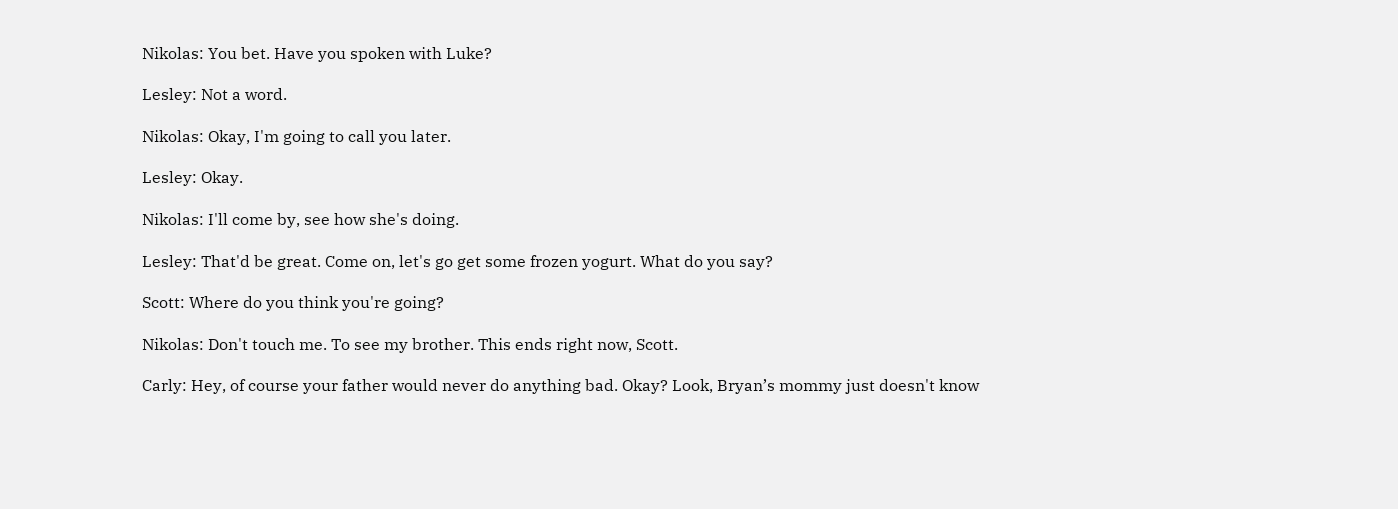Nikolas: You bet. Have you spoken with Luke?

Lesley: Not a word.

Nikolas: Okay, I'm going to call you later.

Lesley: Okay.

Nikolas: I'll come by, see how she's doing.

Lesley: That'd be great. Come on, let's go get some frozen yogurt. What do you say?

Scott: Where do you think you're going?

Nikolas: Don't touch me. To see my brother. This ends right now, Scott.

Carly: Hey, of course your father would never do anything bad. Okay? Look, Bryan’s mommy just doesn't know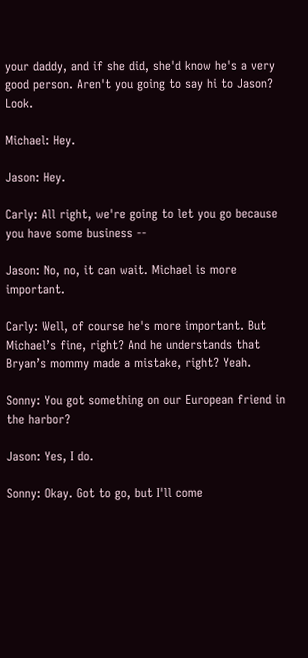your daddy, and if she did, she'd know he's a very good person. Aren't you going to say hi to Jason? Look.

Michael: Hey.

Jason: Hey.

Carly: All right, we're going to let you go because you have some business --

Jason: No, no, it can wait. Michael is more important.

Carly: Well, of course he's more important. But Michael’s fine, right? And he understands that Bryan’s mommy made a mistake, right? Yeah.

Sonny: You got something on our European friend in the harbor?

Jason: Yes, I do.

Sonny: Okay. Got to go, but I'll come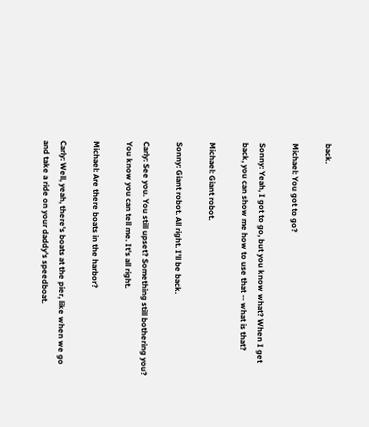back.

Michael: You got to go?

Sonny: Yeah, I got to go, but you know what? When I get back, you can show me how to use that -- what is that?

Michael: Giant robot.

Sonny: Giant robot. All right. I'll be back.

Carly: See you. You still upset? Something still bothering you? You know you can tell me. It's all right.

Michael: Are there boats in the harbor?

Carly: Well, yeah, there's boats at the pier, like when we go and take a ride on your daddy's speedboat.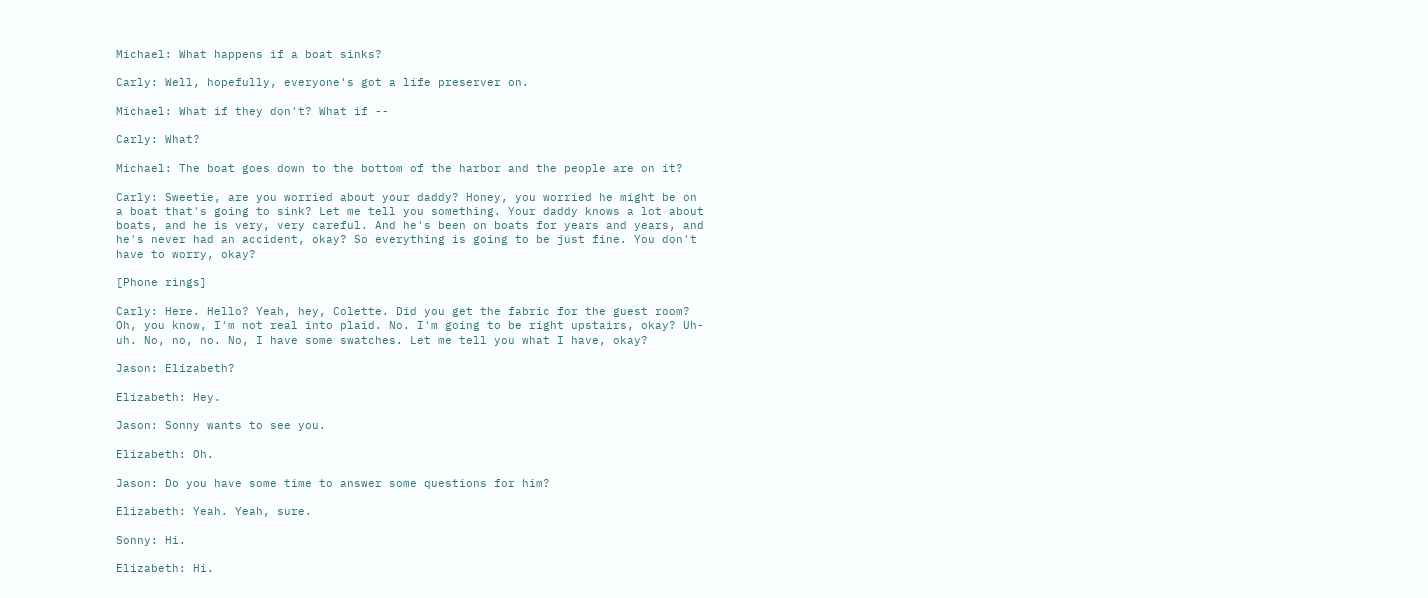Michael: What happens if a boat sinks?

Carly: Well, hopefully, everyone's got a life preserver on.

Michael: What if they don't? What if --

Carly: What?

Michael: The boat goes down to the bottom of the harbor and the people are on it?

Carly: Sweetie, are you worried about your daddy? Honey, you worried he might be on a boat that's going to sink? Let me tell you something. Your daddy knows a lot about boats, and he is very, very careful. And he's been on boats for years and years, and he's never had an accident, okay? So everything is going to be just fine. You don't have to worry, okay?

[Phone rings]

Carly: Here. Hello? Yeah, hey, Colette. Did you get the fabric for the guest room? Oh, you know, I'm not real into plaid. No. I'm going to be right upstairs, okay? Uh-uh. No, no, no. No, I have some swatches. Let me tell you what I have, okay?

Jason: Elizabeth?

Elizabeth: Hey.

Jason: Sonny wants to see you.

Elizabeth: Oh.

Jason: Do you have some time to answer some questions for him?

Elizabeth: Yeah. Yeah, sure.

Sonny: Hi.

Elizabeth: Hi.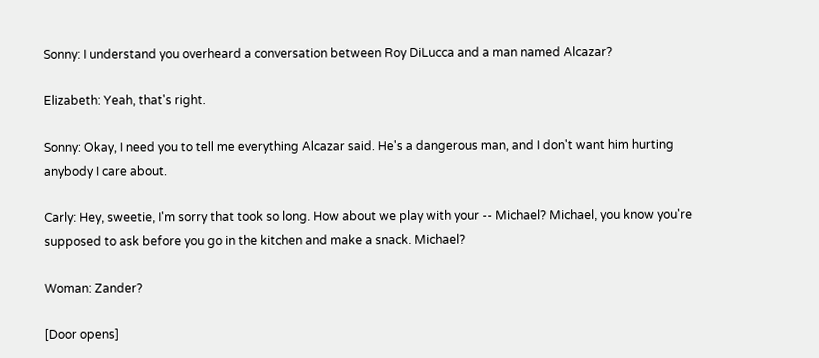Sonny: I understand you overheard a conversation between Roy DiLucca and a man named Alcazar?

Elizabeth: Yeah, that's right.

Sonny: Okay, I need you to tell me everything Alcazar said. He's a dangerous man, and I don't want him hurting anybody I care about.

Carly: Hey, sweetie, I'm sorry that took so long. How about we play with your -- Michael? Michael, you know you're supposed to ask before you go in the kitchen and make a snack. Michael?

Woman: Zander?

[Door opens]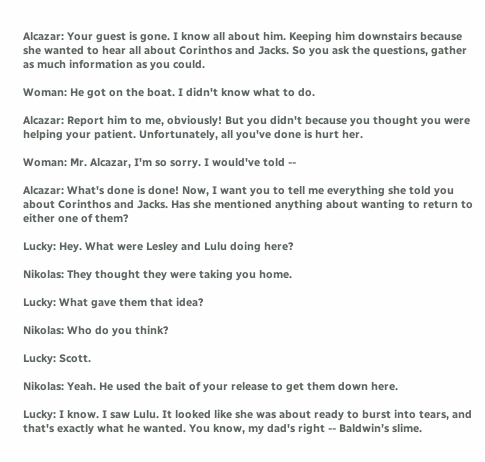Alcazar: Your guest is gone. I know all about him. Keeping him downstairs because she wanted to hear all about Corinthos and Jacks. So you ask the questions, gather as much information as you could.

Woman: He got on the boat. I didn't know what to do.

Alcazar: Report him to me, obviously! But you didn't because you thought you were helping your patient. Unfortunately, all you've done is hurt her.

Woman: Mr. Alcazar, I'm so sorry. I would've told --

Alcazar: What's done is done! Now, I want you to tell me everything she told you about Corinthos and Jacks. Has she mentioned anything about wanting to return to either one of them?

Lucky: Hey. What were Lesley and Lulu doing here?

Nikolas: They thought they were taking you home.

Lucky: What gave them that idea?

Nikolas: Who do you think?

Lucky: Scott.

Nikolas: Yeah. He used the bait of your release to get them down here.

Lucky: I know. I saw Lulu. It looked like she was about ready to burst into tears, and that's exactly what he wanted. You know, my dad's right -- Baldwin’s slime.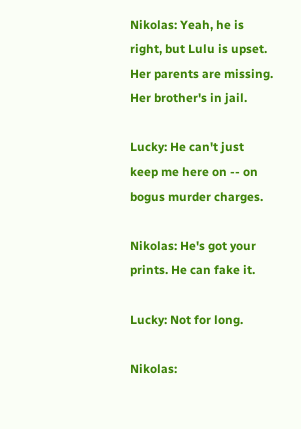Nikolas: Yeah, he is right, but Lulu is upset. Her parents are missing. Her brother's in jail.

Lucky: He can't just keep me here on -- on bogus murder charges.

Nikolas: He's got your prints. He can fake it.

Lucky: Not for long.

Nikolas: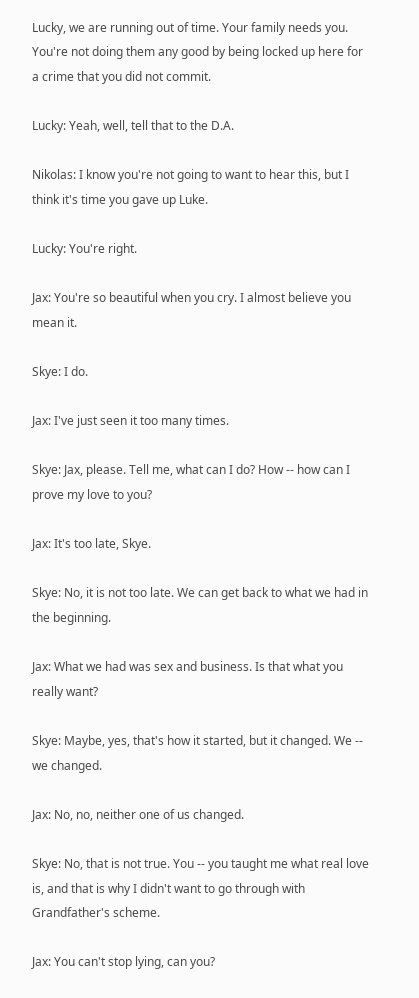Lucky, we are running out of time. Your family needs you. You're not doing them any good by being locked up here for a crime that you did not commit.

Lucky: Yeah, well, tell that to the D.A.

Nikolas: I know you're not going to want to hear this, but I think it's time you gave up Luke.

Lucky: You're right.

Jax: You're so beautiful when you cry. I almost believe you mean it.

Skye: I do.

Jax: I've just seen it too many times.

Skye: Jax, please. Tell me, what can I do? How -- how can I prove my love to you?

Jax: It's too late, Skye.

Skye: No, it is not too late. We can get back to what we had in the beginning.

Jax: What we had was sex and business. Is that what you really want?

Skye: Maybe, yes, that's how it started, but it changed. We -- we changed.

Jax: No, no, neither one of us changed.

Skye: No, that is not true. You -- you taught me what real love is, and that is why I didn't want to go through with Grandfather's scheme.

Jax: You can't stop lying, can you?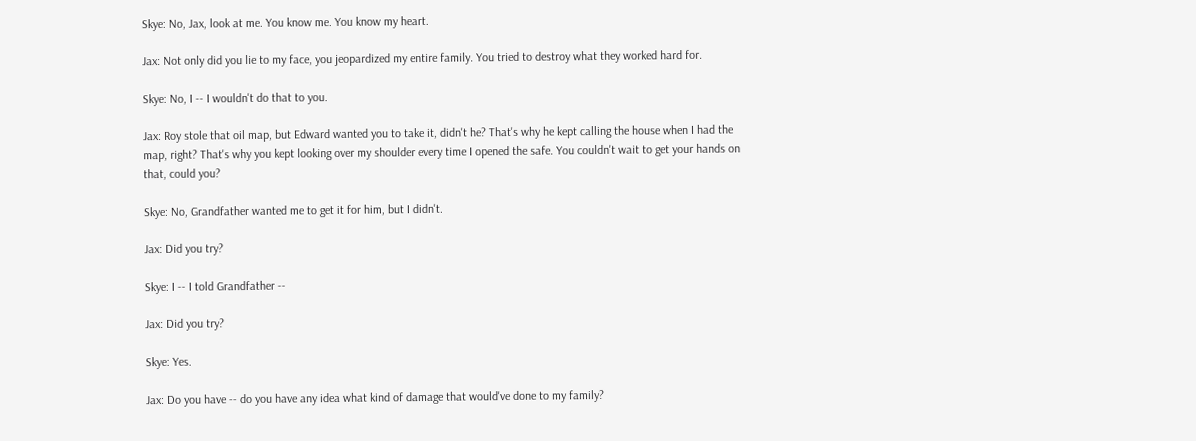Skye: No, Jax, look at me. You know me. You know my heart.

Jax: Not only did you lie to my face, you jeopardized my entire family. You tried to destroy what they worked hard for.

Skye: No, I -- I wouldn't do that to you.

Jax: Roy stole that oil map, but Edward wanted you to take it, didn't he? That's why he kept calling the house when I had the map, right? That's why you kept looking over my shoulder every time I opened the safe. You couldn't wait to get your hands on that, could you?

Skye: No, Grandfather wanted me to get it for him, but I didn't.

Jax: Did you try?

Skye: I -- I told Grandfather --

Jax: Did you try?

Skye: Yes.

Jax: Do you have -- do you have any idea what kind of damage that would've done to my family?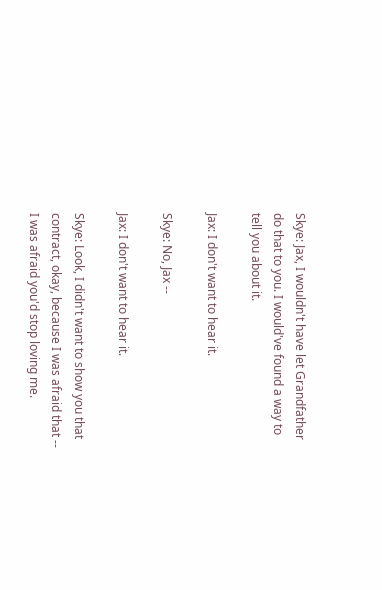Skye: Jax, I wouldn't have let Grandfather do that to you. I would've found a way to tell you about it.

Jax: I don't want to hear it.

Skye: No, Jax --

Jax: I don't want to hear it.

Skye: Look, I didn't want to show you that contract, okay, because I was afraid that -- I was afraid you'd stop loving me.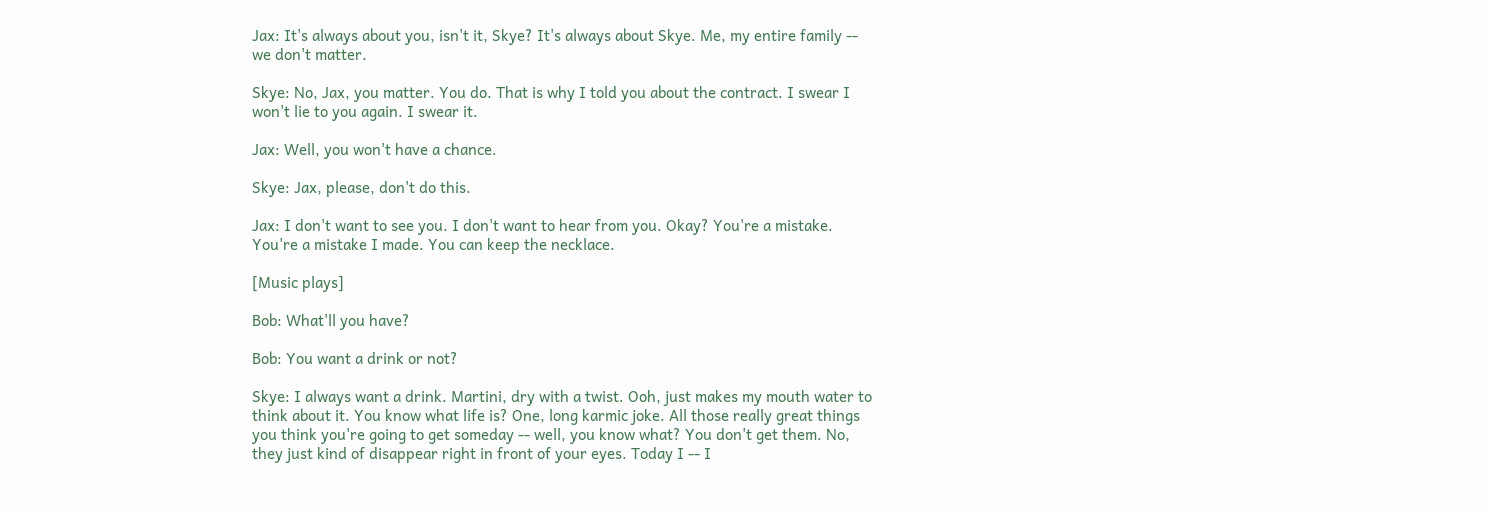Jax: It's always about you, isn't it, Skye? It's always about Skye. Me, my entire family -- we don't matter.

Skye: No, Jax, you matter. You do. That is why I told you about the contract. I swear I won't lie to you again. I swear it.

Jax: Well, you won't have a chance.

Skye: Jax, please, don't do this.

Jax: I don't want to see you. I don't want to hear from you. Okay? You're a mistake. You're a mistake I made. You can keep the necklace.

[Music plays]

Bob: What'll you have?

Bob: You want a drink or not?

Skye: I always want a drink. Martini, dry with a twist. Ooh, just makes my mouth water to think about it. You know what life is? One, long karmic joke. All those really great things you think you're going to get someday -- well, you know what? You don't get them. No, they just kind of disappear right in front of your eyes. Today I -- I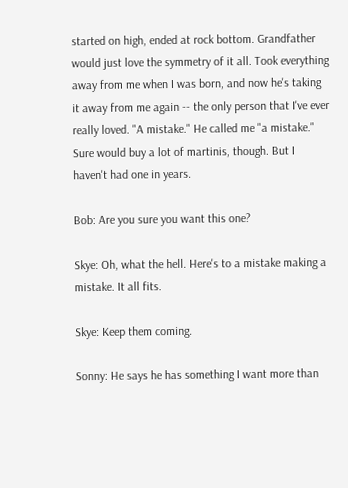started on high, ended at rock bottom. Grandfather would just love the symmetry of it all. Took everything away from me when I was born, and now he's taking it away from me again -- the only person that I've ever really loved. "A mistake." He called me "a mistake." Sure would buy a lot of martinis, though. But I haven't had one in years.

Bob: Are you sure you want this one?

Skye: Oh, what the hell. Here's to a mistake making a mistake. It all fits.

Skye: Keep them coming.

Sonny: He says he has something I want more than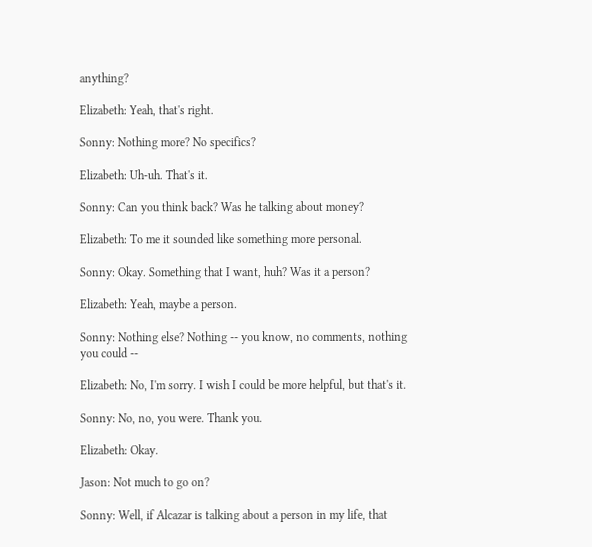anything?

Elizabeth: Yeah, that's right.

Sonny: Nothing more? No specifics?

Elizabeth: Uh-uh. That's it.

Sonny: Can you think back? Was he talking about money?

Elizabeth: To me it sounded like something more personal.

Sonny: Okay. Something that I want, huh? Was it a person?

Elizabeth: Yeah, maybe a person.

Sonny: Nothing else? Nothing -- you know, no comments, nothing you could --

Elizabeth: No, I'm sorry. I wish I could be more helpful, but that's it.

Sonny: No, no, you were. Thank you.

Elizabeth: Okay.

Jason: Not much to go on?

Sonny: Well, if Alcazar is talking about a person in my life, that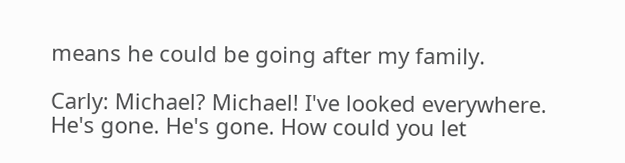means he could be going after my family.

Carly: Michael? Michael! I've looked everywhere. He's gone. He's gone. How could you let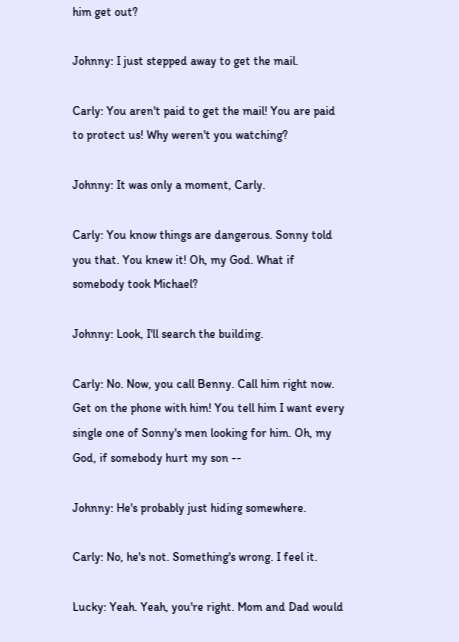him get out?

Johnny: I just stepped away to get the mail.

Carly: You aren't paid to get the mail! You are paid to protect us! Why weren't you watching?

Johnny: It was only a moment, Carly.

Carly: You know things are dangerous. Sonny told you that. You knew it! Oh, my God. What if somebody took Michael?

Johnny: Look, I'll search the building.

Carly: No. Now, you call Benny. Call him right now. Get on the phone with him! You tell him I want every single one of Sonny's men looking for him. Oh, my God, if somebody hurt my son --

Johnny: He's probably just hiding somewhere.

Carly: No, he's not. Something's wrong. I feel it.

Lucky: Yeah. Yeah, you're right. Mom and Dad would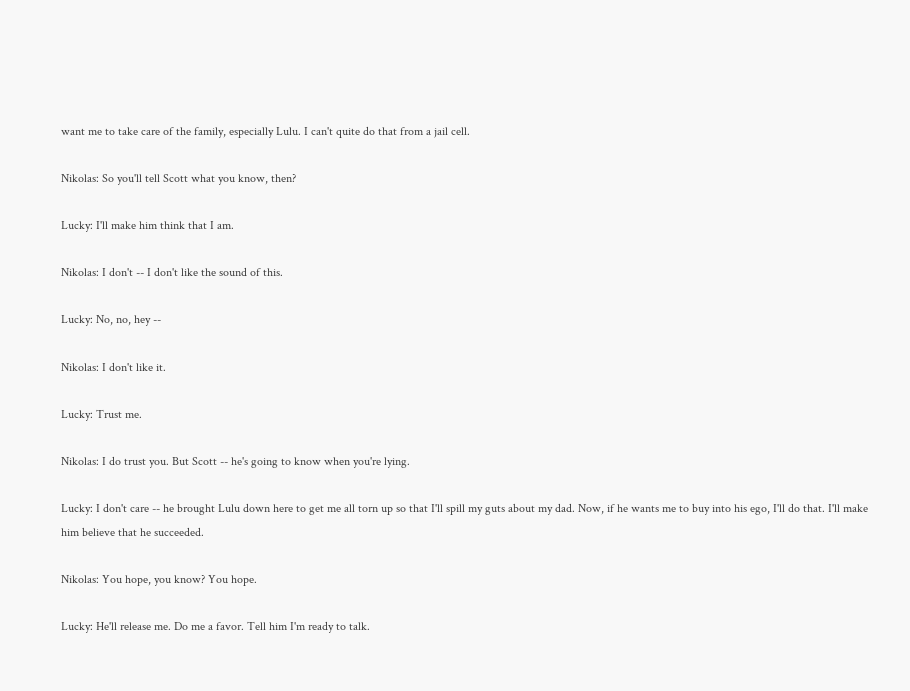want me to take care of the family, especially Lulu. I can't quite do that from a jail cell.

Nikolas: So you'll tell Scott what you know, then?

Lucky: I'll make him think that I am.

Nikolas: I don't -- I don't like the sound of this.

Lucky: No, no, hey --

Nikolas: I don't like it.

Lucky: Trust me.

Nikolas: I do trust you. But Scott -- he's going to know when you're lying.

Lucky: I don't care -- he brought Lulu down here to get me all torn up so that I'll spill my guts about my dad. Now, if he wants me to buy into his ego, I'll do that. I'll make him believe that he succeeded.

Nikolas: You hope, you know? You hope.

Lucky: He'll release me. Do me a favor. Tell him I'm ready to talk.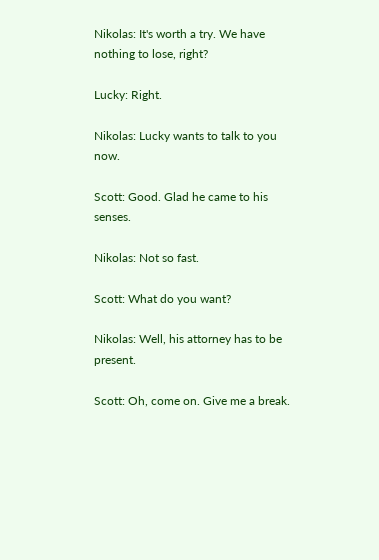Nikolas: It's worth a try. We have nothing to lose, right?

Lucky: Right.

Nikolas: Lucky wants to talk to you now.

Scott: Good. Glad he came to his senses.

Nikolas: Not so fast.

Scott: What do you want?

Nikolas: Well, his attorney has to be present.

Scott: Oh, come on. Give me a break.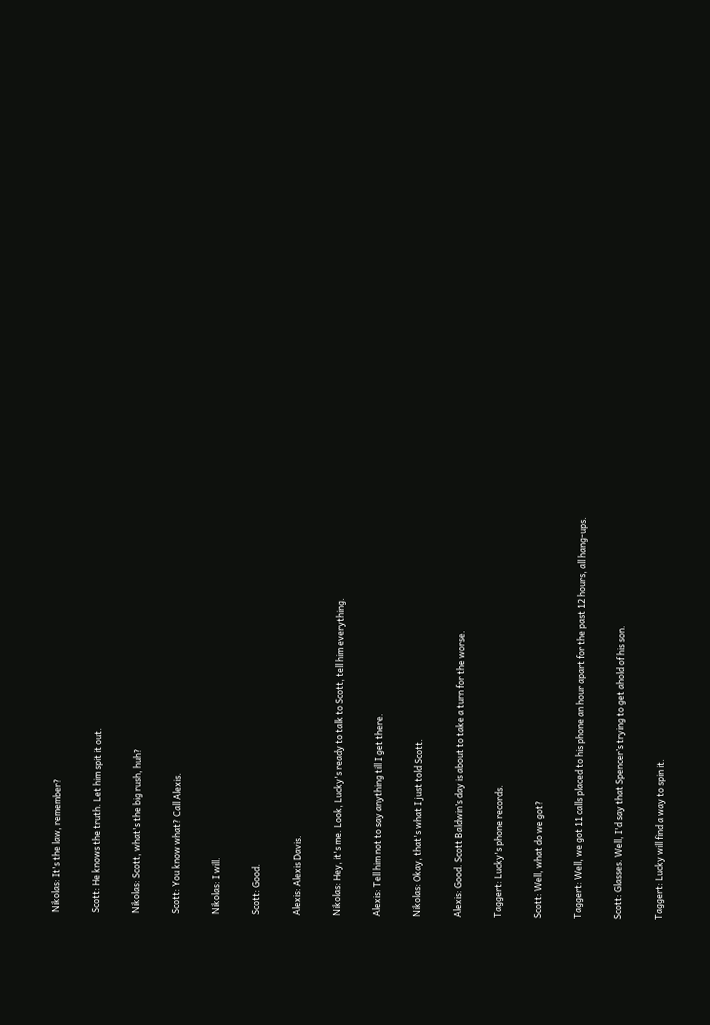Nikolas: It's the law, remember?

Scott: He knows the truth. Let him spit it out.

Nikolas: Scott, what's the big rush, huh?

Scott: You know what? Call Alexis.

Nikolas: I will.

Scott: Good.

Alexis: Alexis Davis.

Nikolas: Hey, it's me. Look, Lucky's ready to talk to Scott, tell him everything.

Alexis: Tell him not to say anything till I get there.

Nikolas: Okay, that's what I just told Scott.

Alexis: Good. Scott Baldwin’s day is about to take a turn for the worse.

Taggert: Lucky's phone records.

Scott: Well, what do we got?

Taggert: Well, we got 11 calls placed to his phone an hour apart for the past 12 hours, all hang-ups.

Scott: Glasses. Well, I'd say that Spencer’s trying to get ahold of his son.

Taggert: Lucky will find a way to spin it.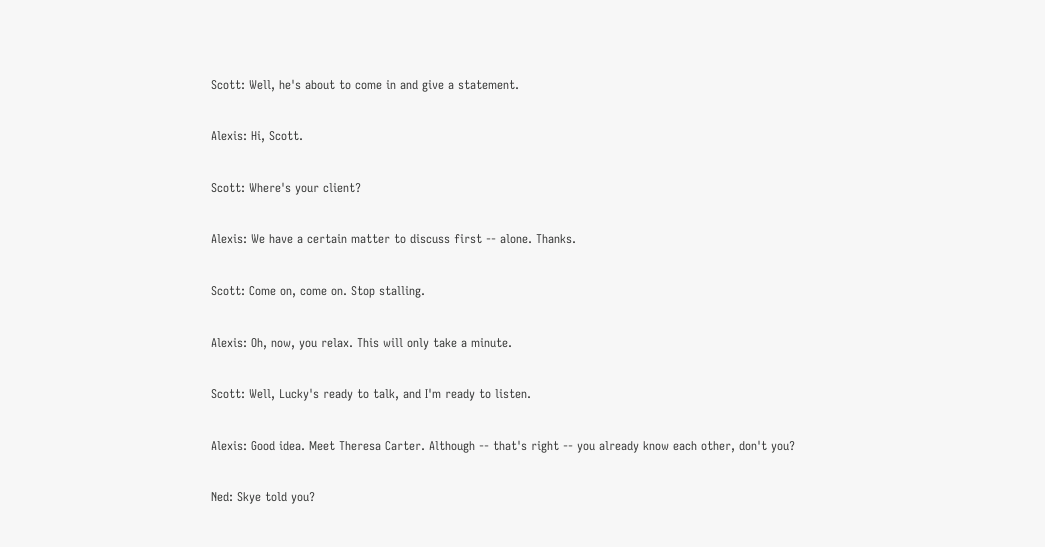Scott: Well, he's about to come in and give a statement.

Alexis: Hi, Scott.

Scott: Where's your client?

Alexis: We have a certain matter to discuss first -- alone. Thanks.

Scott: Come on, come on. Stop stalling.

Alexis: Oh, now, you relax. This will only take a minute.

Scott: Well, Lucky's ready to talk, and I'm ready to listen.

Alexis: Good idea. Meet Theresa Carter. Although -- that's right -- you already know each other, don't you?

Ned: Skye told you?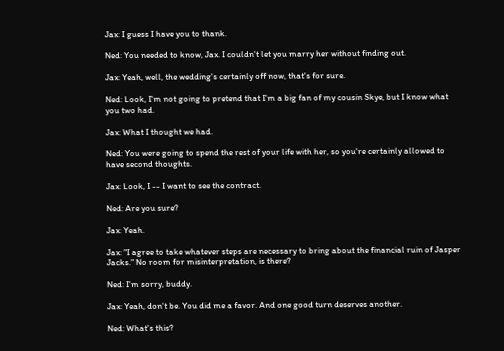Jax: I guess I have you to thank.

Ned: You needed to know, Jax. I couldn't let you marry her without finding out.

Jax: Yeah, well, the wedding's certainly off now, that's for sure.

Ned: Look, I'm not going to pretend that I'm a big fan of my cousin Skye, but I know what you two had.

Jax: What I thought we had.

Ned: You were going to spend the rest of your life with her, so you're certainly allowed to have second thoughts.

Jax: Look, I -- I want to see the contract.

Ned: Are you sure?

Jax: Yeah.

Jax: "I agree to take whatever steps are necessary to bring about the financial ruin of Jasper Jacks." No room for misinterpretation, is there?

Ned: I'm sorry, buddy.

Jax: Yeah, don't be. You did me a favor. And one good turn deserves another.

Ned: What's this?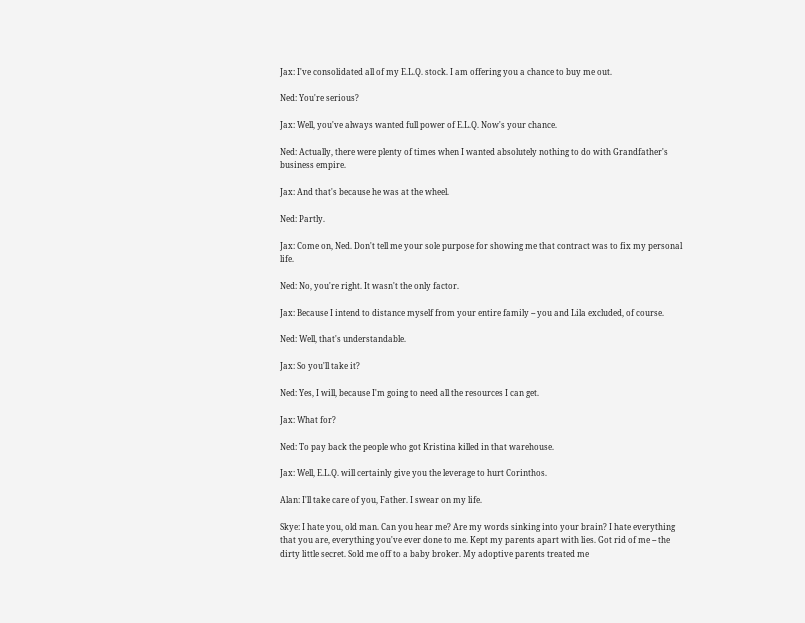Jax: I've consolidated all of my E.L.Q. stock. I am offering you a chance to buy me out.

Ned: You're serious?

Jax: Well, you've always wanted full power of E.L.Q. Now's your chance.

Ned: Actually, there were plenty of times when I wanted absolutely nothing to do with Grandfather's business empire.

Jax: And that's because he was at the wheel.

Ned: Partly.

Jax: Come on, Ned. Don't tell me your sole purpose for showing me that contract was to fix my personal life.

Ned: No, you're right. It wasn't the only factor.

Jax: Because I intend to distance myself from your entire family -- you and Lila excluded, of course.

Ned: Well, that's understandable.

Jax: So you'll take it?

Ned: Yes, I will, because I'm going to need all the resources I can get.

Jax: What for?

Ned: To pay back the people who got Kristina killed in that warehouse.

Jax: Well, E.L.Q. will certainly give you the leverage to hurt Corinthos.

Alan: I'll take care of you, Father. I swear on my life.

Skye: I hate you, old man. Can you hear me? Are my words sinking into your brain? I hate everything that you are, everything you've ever done to me. Kept my parents apart with lies. Got rid of me -- the dirty little secret. Sold me off to a baby broker. My adoptive parents treated me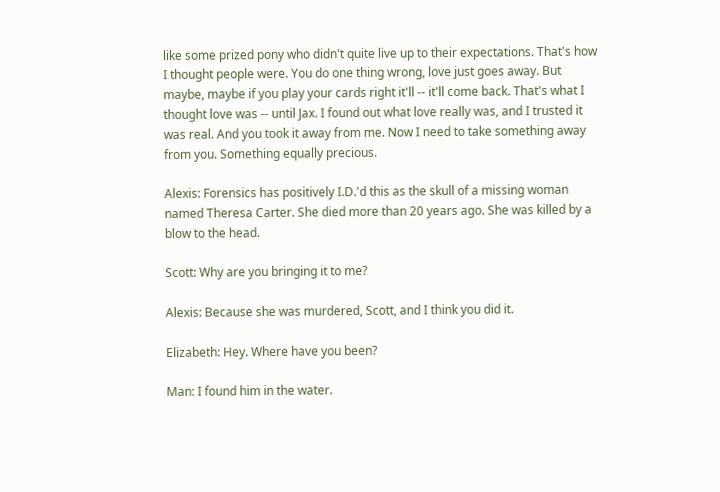like some prized pony who didn't quite live up to their expectations. That's how I thought people were. You do one thing wrong, love just goes away. But maybe, maybe if you play your cards right it'll -- it'll come back. That's what I thought love was -- until Jax. I found out what love really was, and I trusted it was real. And you took it away from me. Now I need to take something away from you. Something equally precious.

Alexis: Forensics has positively I.D.'d this as the skull of a missing woman named Theresa Carter. She died more than 20 years ago. She was killed by a blow to the head.

Scott: Why are you bringing it to me?

Alexis: Because she was murdered, Scott, and I think you did it.

Elizabeth: Hey. Where have you been?

Man: I found him in the water.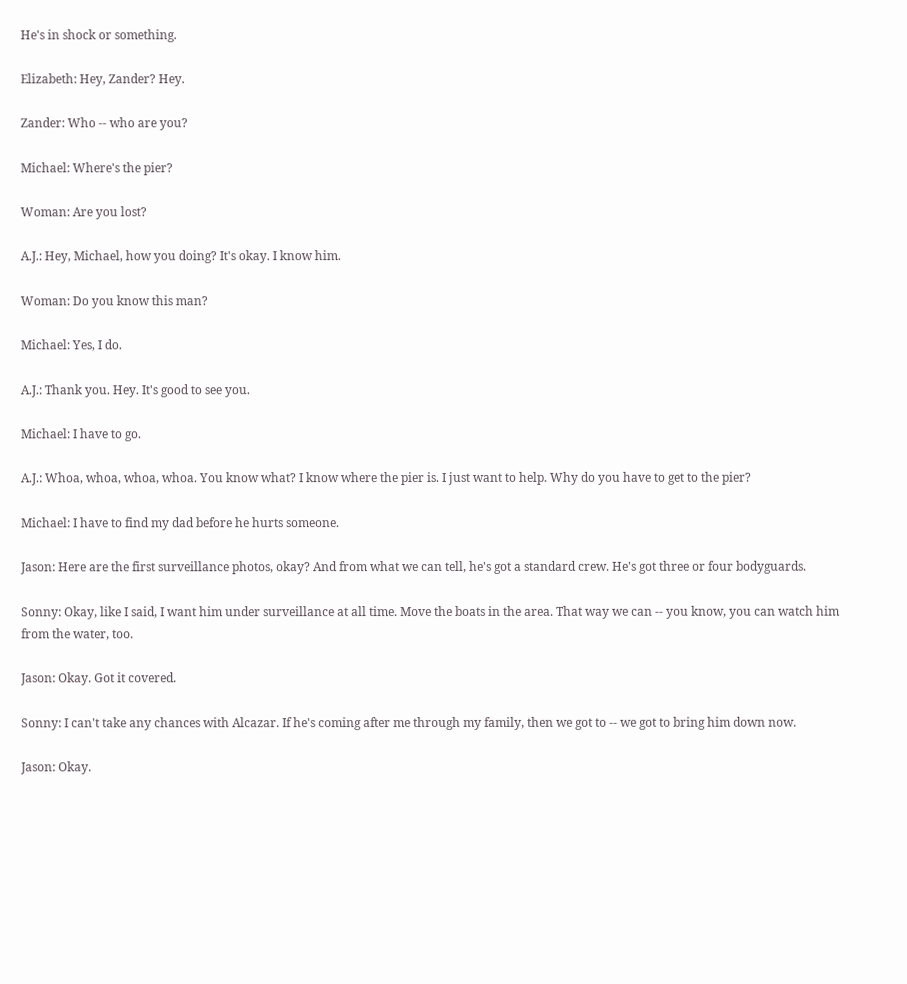He's in shock or something.

Elizabeth: Hey, Zander? Hey.

Zander: Who -- who are you?

Michael: Where's the pier?

Woman: Are you lost?

A.J.: Hey, Michael, how you doing? It's okay. I know him.

Woman: Do you know this man?

Michael: Yes, I do.

A.J.: Thank you. Hey. It's good to see you.

Michael: I have to go.

A.J.: Whoa, whoa, whoa, whoa. You know what? I know where the pier is. I just want to help. Why do you have to get to the pier?

Michael: I have to find my dad before he hurts someone.

Jason: Here are the first surveillance photos, okay? And from what we can tell, he's got a standard crew. He's got three or four bodyguards.

Sonny: Okay, like I said, I want him under surveillance at all time. Move the boats in the area. That way we can -- you know, you can watch him from the water, too.

Jason: Okay. Got it covered.

Sonny: I can't take any chances with Alcazar. If he's coming after me through my family, then we got to -- we got to bring him down now.

Jason: Okay.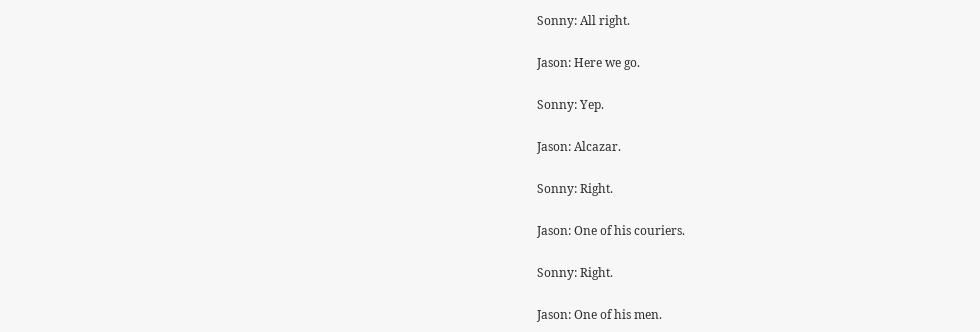Sonny: All right.

Jason: Here we go.

Sonny: Yep.

Jason: Alcazar.

Sonny: Right.

Jason: One of his couriers.

Sonny: Right.

Jason: One of his men.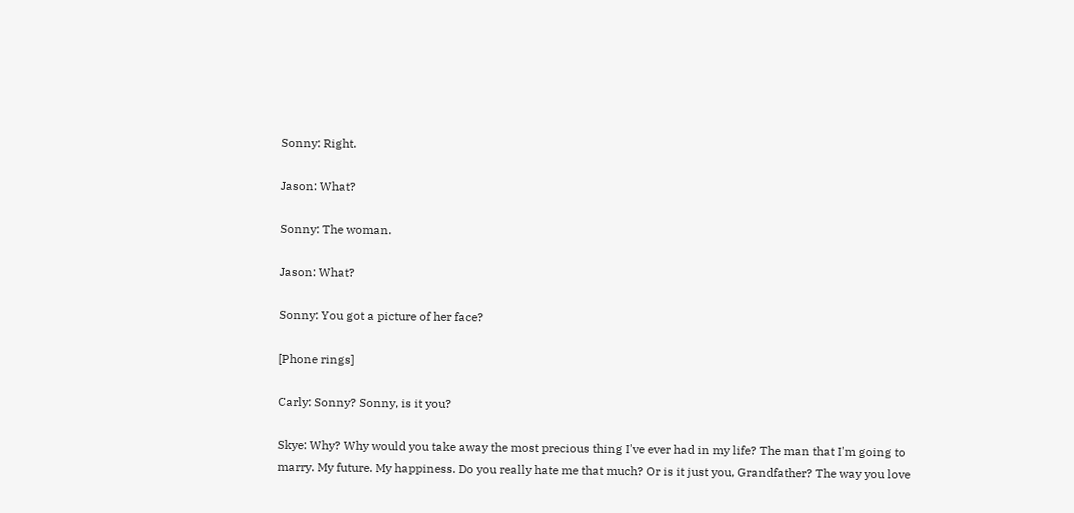Sonny: Right.

Jason: What?

Sonny: The woman.

Jason: What?

Sonny: You got a picture of her face?

[Phone rings]

Carly: Sonny? Sonny, is it you?

Skye: Why? Why would you take away the most precious thing I've ever had in my life? The man that I'm going to marry. My future. My happiness. Do you really hate me that much? Or is it just you, Grandfather? The way you love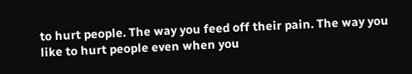to hurt people. The way you feed off their pain. The way you like to hurt people even when you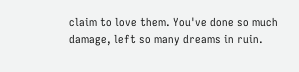claim to love them. You've done so much damage, left so many dreams in ruin.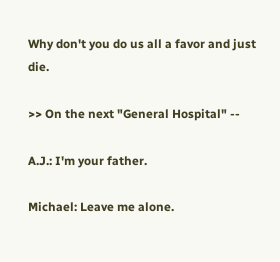Why don't you do us all a favor and just die.

>> On the next "General Hospital" --

A.J.: I'm your father.

Michael: Leave me alone.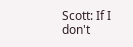Scott: If I don't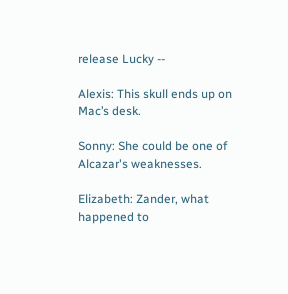release Lucky --

Alexis: This skull ends up on Mac’s desk.

Sonny: She could be one of Alcazar's weaknesses.

Elizabeth: Zander, what happened to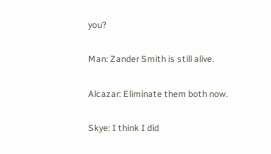you?

Man: Zander Smith is still alive.

Alcazar: Eliminate them both now.

Skye: I think I did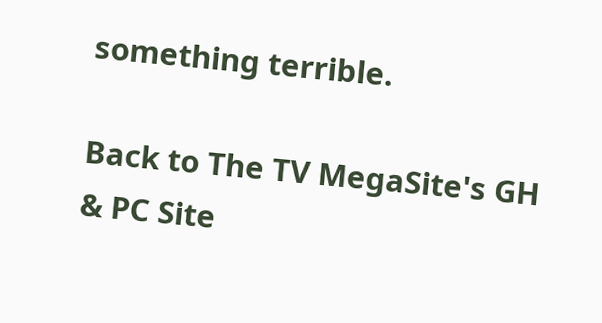something terrible.

Back to The TV MegaSite's GH & PC Site